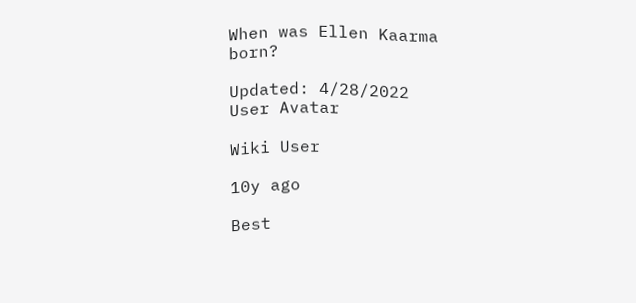When was Ellen Kaarma born?

Updated: 4/28/2022
User Avatar

Wiki User

10y ago

Best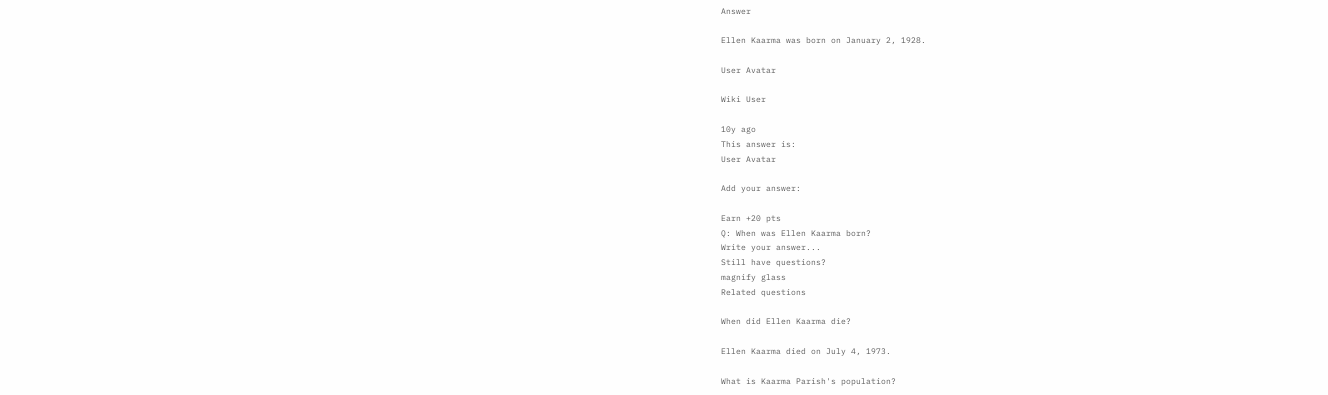Answer

Ellen Kaarma was born on January 2, 1928.

User Avatar

Wiki User

10y ago
This answer is:
User Avatar

Add your answer:

Earn +20 pts
Q: When was Ellen Kaarma born?
Write your answer...
Still have questions?
magnify glass
Related questions

When did Ellen Kaarma die?

Ellen Kaarma died on July 4, 1973.

What is Kaarma Parish's population?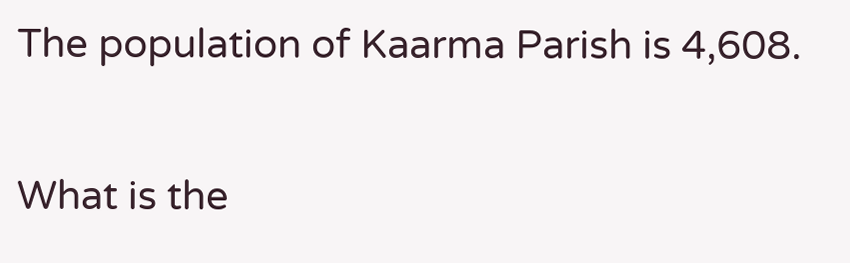The population of Kaarma Parish is 4,608.

What is the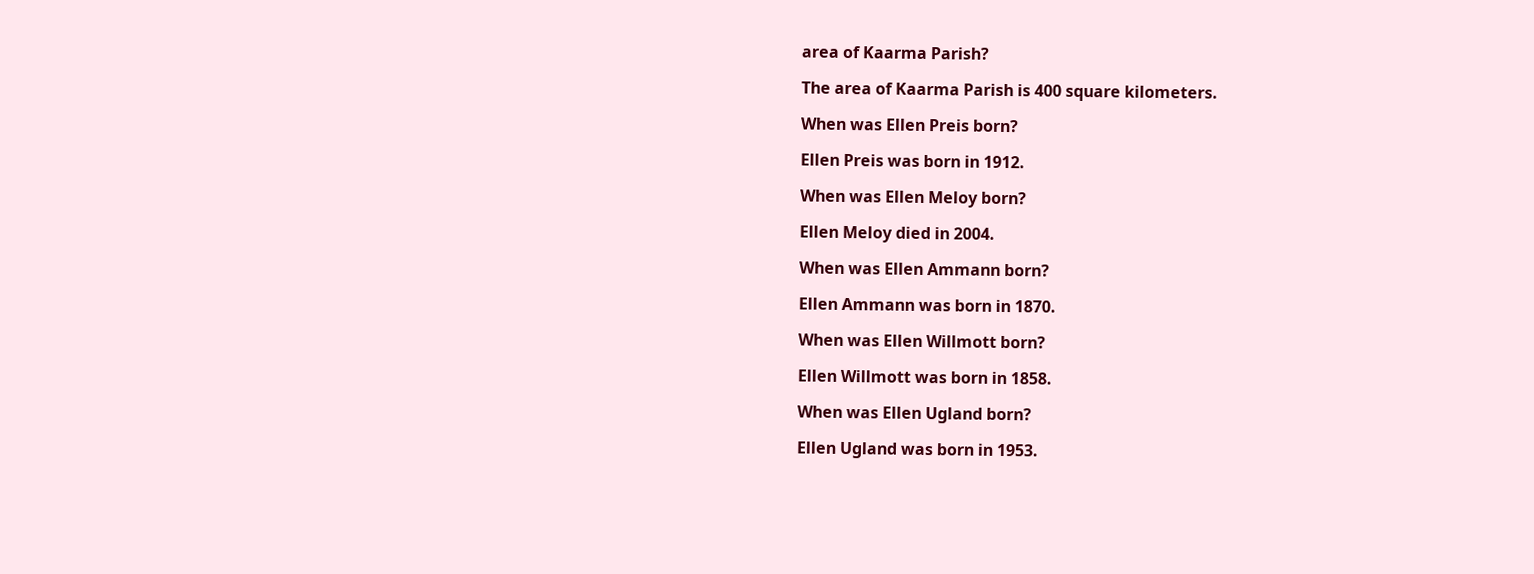area of Kaarma Parish?

The area of Kaarma Parish is 400 square kilometers.

When was Ellen Preis born?

Ellen Preis was born in 1912.

When was Ellen Meloy born?

Ellen Meloy died in 2004.

When was Ellen Ammann born?

Ellen Ammann was born in 1870.

When was Ellen Willmott born?

Ellen Willmott was born in 1858.

When was Ellen Ugland born?

Ellen Ugland was born in 1953.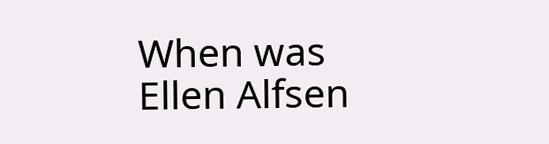When was Ellen Alfsen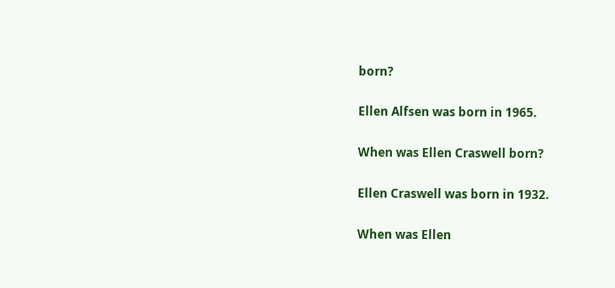born?

Ellen Alfsen was born in 1965.

When was Ellen Craswell born?

Ellen Craswell was born in 1932.

When was Ellen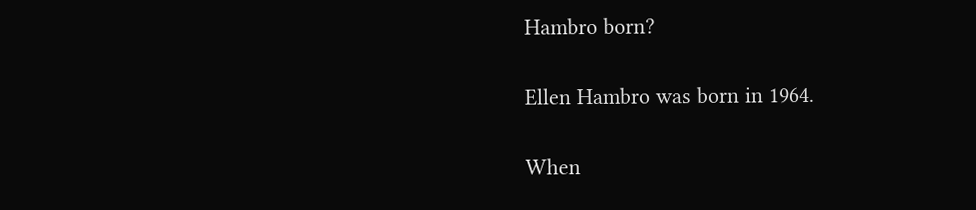Hambro born?

Ellen Hambro was born in 1964.

When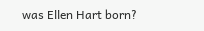was Ellen Hart born?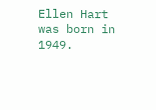Ellen Hart was born in 1949.